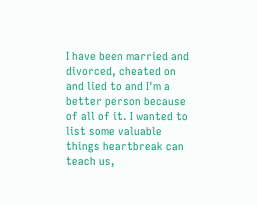I have been married and divorced, cheated on and lied to and I'm a better person because of all of it. I wanted to list some valuable things heartbreak can teach us,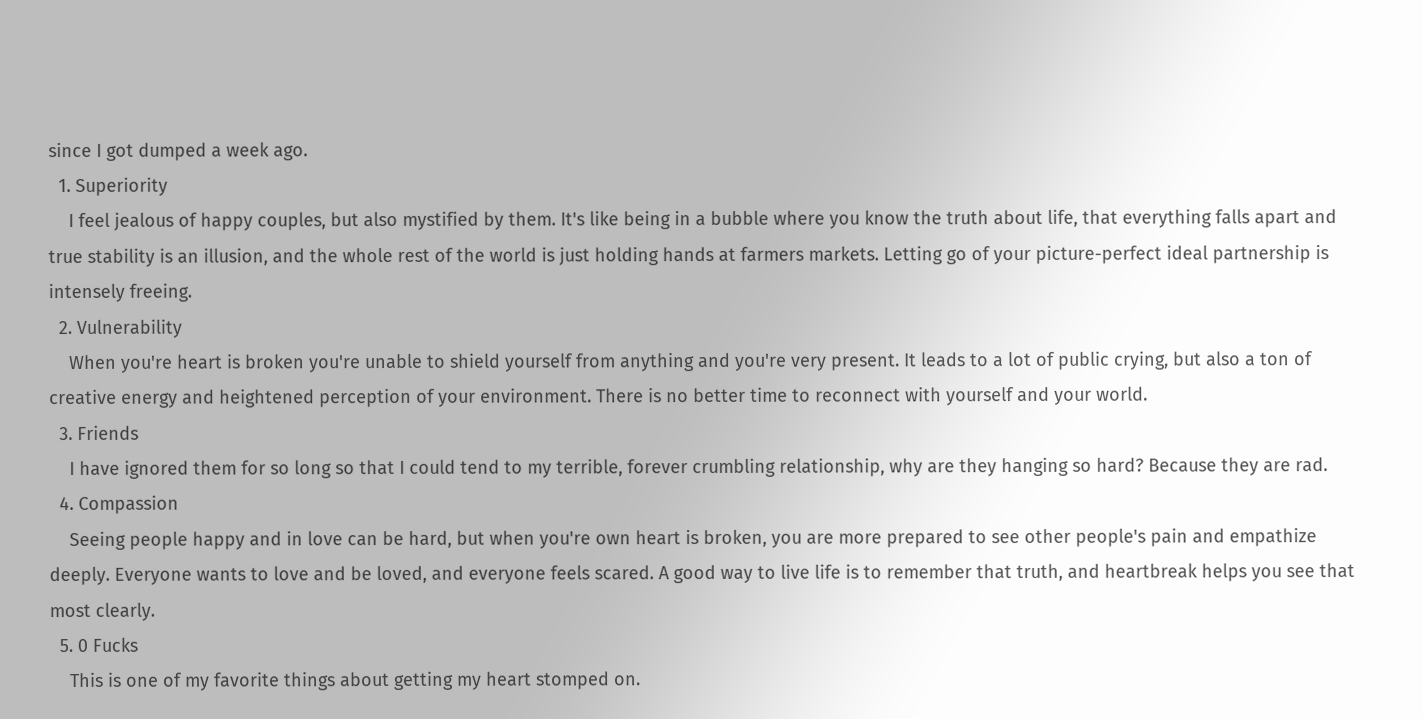since I got dumped a week ago.
  1. Superiority
    I feel jealous of happy couples, but also mystified by them. It's like being in a bubble where you know the truth about life, that everything falls apart and true stability is an illusion, and the whole rest of the world is just holding hands at farmers markets. Letting go of your picture-perfect ideal partnership is intensely freeing.
  2. Vulnerability
    When you're heart is broken you're unable to shield yourself from anything and you're very present. It leads to a lot of public crying, but also a ton of creative energy and heightened perception of your environment. There is no better time to reconnect with yourself and your world.
  3. Friends
    I have ignored them for so long so that I could tend to my terrible, forever crumbling relationship, why are they hanging so hard? Because they are rad.
  4. Compassion
    Seeing people happy and in love can be hard, but when you're own heart is broken, you are more prepared to see other people's pain and empathize deeply. Everyone wants to love and be loved, and everyone feels scared. A good way to live life is to remember that truth, and heartbreak helps you see that most clearly.
  5. 0 Fucks
    This is one of my favorite things about getting my heart stomped on.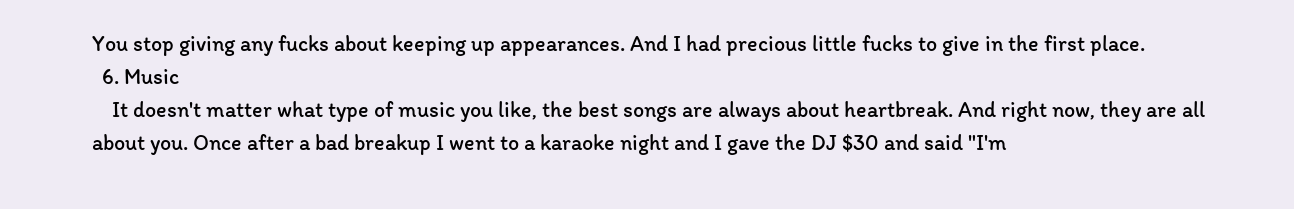You stop giving any fucks about keeping up appearances. And I had precious little fucks to give in the first place.
  6. Music
    It doesn't matter what type of music you like, the best songs are always about heartbreak. And right now, they are all about you. Once after a bad breakup I went to a karaoke night and I gave the DJ $30 and said "I'm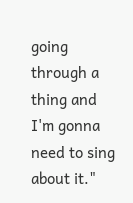going through a thing and I'm gonna need to sing about it."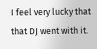I feel very lucky that that DJ went with it.